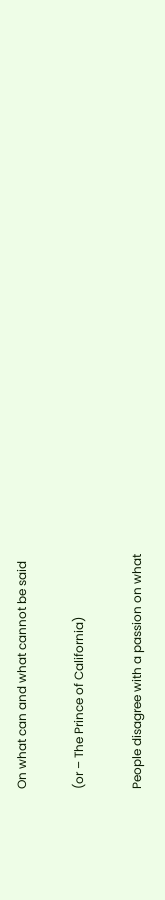On what can and what cannot be said

(or – The Prince of California)

People disagree with a passion on what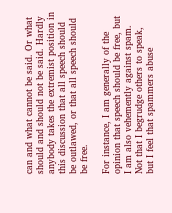can and what cannot be said. Or what should and should not be said. Hardly anybody takes the extremist position in this discussion that all speech should be outlawed, or that all speech should be free.

For instance, I am generally of the opinion that speech should be free, but I am also vehemently against spam. Not that I begrudge others to speak, but I feel that spammers abuse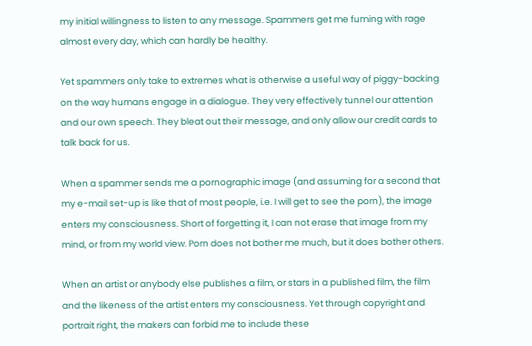my initial willingness to listen to any message. Spammers get me fuming with rage almost every day, which can hardly be healthy.

Yet spammers only take to extremes what is otherwise a useful way of piggy-backing on the way humans engage in a dialogue. They very effectively tunnel our attention and our own speech. They bleat out their message, and only allow our credit cards to talk back for us.

When a spammer sends me a pornographic image (and assuming for a second that my e-mail set-up is like that of most people, i.e. I will get to see the porn), the image enters my consciousness. Short of forgetting it, I can not erase that image from my mind, or from my world view. Porn does not bother me much, but it does bother others.

When an artist or anybody else publishes a film, or stars in a published film, the film and the likeness of the artist enters my consciousness. Yet through copyright and portrait right, the makers can forbid me to include these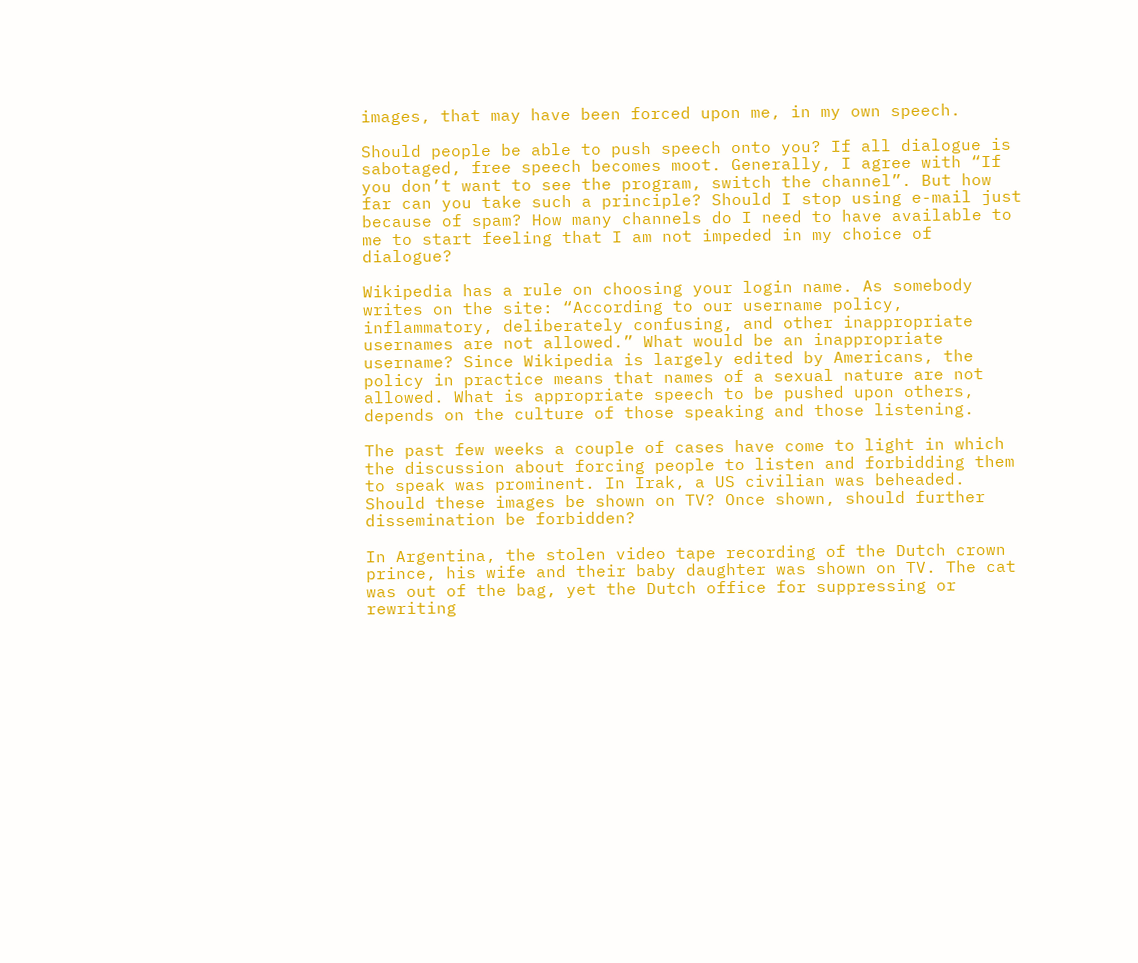images, that may have been forced upon me, in my own speech.

Should people be able to push speech onto you? If all dialogue is sabotaged, free speech becomes moot. Generally, I agree with “If you don’t want to see the program, switch the channel”. But how far can you take such a principle? Should I stop using e-mail just because of spam? How many channels do I need to have available to me to start feeling that I am not impeded in my choice of dialogue?

Wikipedia has a rule on choosing your login name. As somebody writes on the site: “According to our username policy, inflammatory, deliberately confusing, and other inappropriate usernames are not allowed.” What would be an inappropriate username? Since Wikipedia is largely edited by Americans, the policy in practice means that names of a sexual nature are not allowed. What is appropriate speech to be pushed upon others, depends on the culture of those speaking and those listening.

The past few weeks a couple of cases have come to light in which the discussion about forcing people to listen and forbidding them to speak was prominent. In Irak, a US civilian was beheaded. Should these images be shown on TV? Once shown, should further dissemination be forbidden?

In Argentina, the stolen video tape recording of the Dutch crown prince, his wife and their baby daughter was shown on TV. The cat was out of the bag, yet the Dutch office for suppressing or rewriting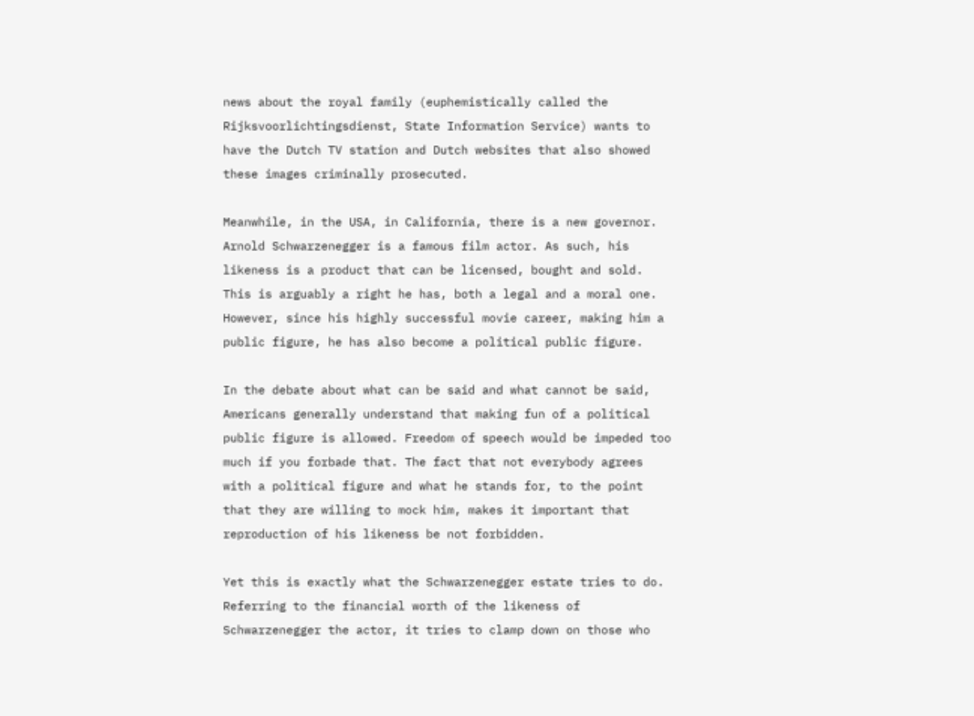news about the royal family (euphemistically called the Rijksvoorlichtingsdienst, State Information Service) wants to have the Dutch TV station and Dutch websites that also showed these images criminally prosecuted.

Meanwhile, in the USA, in California, there is a new governor. Arnold Schwarzenegger is a famous film actor. As such, his likeness is a product that can be licensed, bought and sold. This is arguably a right he has, both a legal and a moral one. However, since his highly successful movie career, making him a public figure, he has also become a political public figure.

In the debate about what can be said and what cannot be said, Americans generally understand that making fun of a political public figure is allowed. Freedom of speech would be impeded too much if you forbade that. The fact that not everybody agrees with a political figure and what he stands for, to the point that they are willing to mock him, makes it important that reproduction of his likeness be not forbidden.

Yet this is exactly what the Schwarzenegger estate tries to do. Referring to the financial worth of the likeness of Schwarzenegger the actor, it tries to clamp down on those who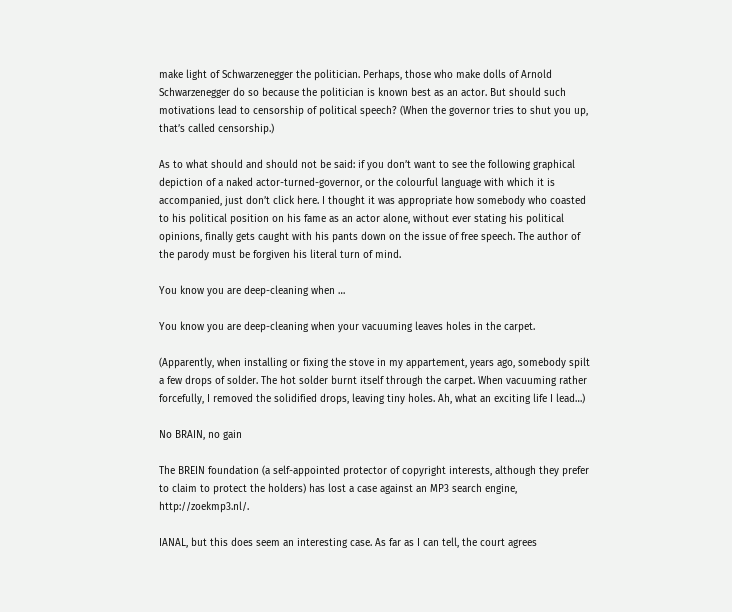make light of Schwarzenegger the politician. Perhaps, those who make dolls of Arnold Schwarzenegger do so because the politician is known best as an actor. But should such motivations lead to censorship of political speech? (When the governor tries to shut you up, that’s called censorship.)

As to what should and should not be said: if you don’t want to see the following graphical depiction of a naked actor-turned-governor, or the colourful language with which it is accompanied, just don’t click here. I thought it was appropriate how somebody who coasted to his political position on his fame as an actor alone, without ever stating his political opinions, finally gets caught with his pants down on the issue of free speech. The author of the parody must be forgiven his literal turn of mind.

You know you are deep-cleaning when …

You know you are deep-cleaning when your vacuuming leaves holes in the carpet.

(Apparently, when installing or fixing the stove in my appartement, years ago, somebody spilt a few drops of solder. The hot solder burnt itself through the carpet. When vacuuming rather forcefully, I removed the solidified drops, leaving tiny holes. Ah, what an exciting life I lead…)

No BRAIN, no gain

The BREIN foundation (a self-appointed protector of copyright interests, although they prefer to claim to protect the holders) has lost a case against an MP3 search engine, http://zoekmp3.nl/.

IANAL, but this does seem an interesting case. As far as I can tell, the court agrees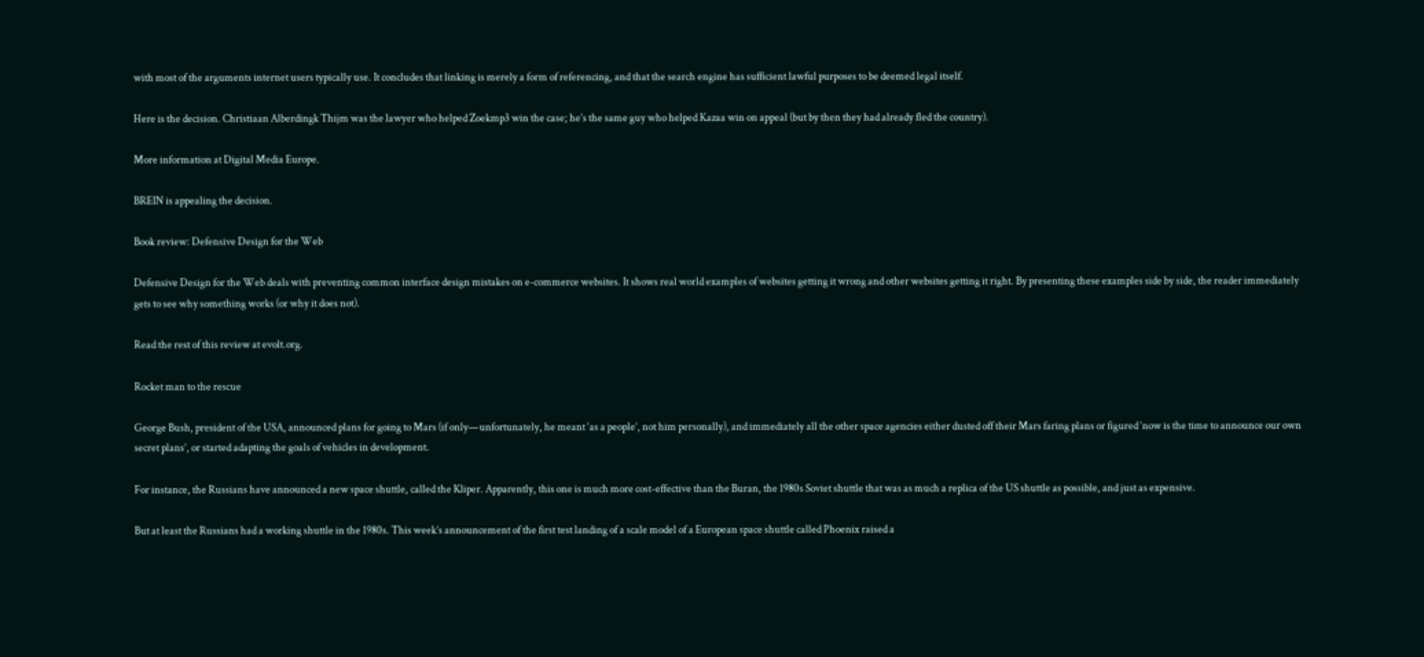with most of the arguments internet users typically use. It concludes that linking is merely a form of referencing, and that the search engine has sufficient lawful purposes to be deemed legal itself.

Here is the decision. Christiaan Alberdingk Thijm was the lawyer who helped Zoekmp3 win the case; he’s the same guy who helped Kazaa win on appeal (but by then they had already fled the country).

More information at Digital Media Europe.

BREIN is appealing the decision.

Book review: Defensive Design for the Web

Defensive Design for the Web deals with preventing common interface design mistakes on e-commerce websites. It shows real world examples of websites getting it wrong and other websites getting it right. By presenting these examples side by side, the reader immediately gets to see why something works (or why it does not).

Read the rest of this review at evolt.org.

Rocket man to the rescue

George Bush, president of the USA, announced plans for going to Mars (if only—unfortunately, he meant ‘as a people’, not him personally), and immediately all the other space agencies either dusted off their Mars faring plans or figured ‘now is the time to announce our own secret plans’, or started adapting the goals of vehicles in development.

For instance, the Russians have announced a new space shuttle, called the Kliper. Apparently, this one is much more cost-effective than the Buran, the 1980s Soviet shuttle that was as much a replica of the US shuttle as possible, and just as expensive.

But at least the Russians had a working shuttle in the 1980s. This week’s announcement of the first test landing of a scale model of a European space shuttle called Phoenix raised a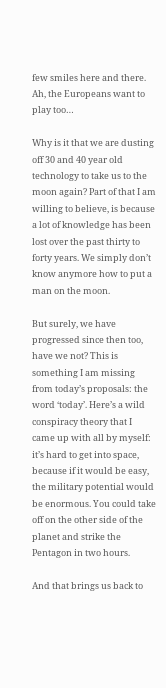few smiles here and there. Ah, the Europeans want to play too…

Why is it that we are dusting off 30 and 40 year old technology to take us to the moon again? Part of that I am willing to believe, is because a lot of knowledge has been lost over the past thirty to forty years. We simply don’t know anymore how to put a man on the moon.

But surely, we have progressed since then too, have we not? This is something I am missing from today’s proposals: the word ‘today’. Here’s a wild conspiracy theory that I came up with all by myself: it’s hard to get into space, because if it would be easy, the military potential would be enormous. You could take off on the other side of the planet and strike the Pentagon in two hours.

And that brings us back to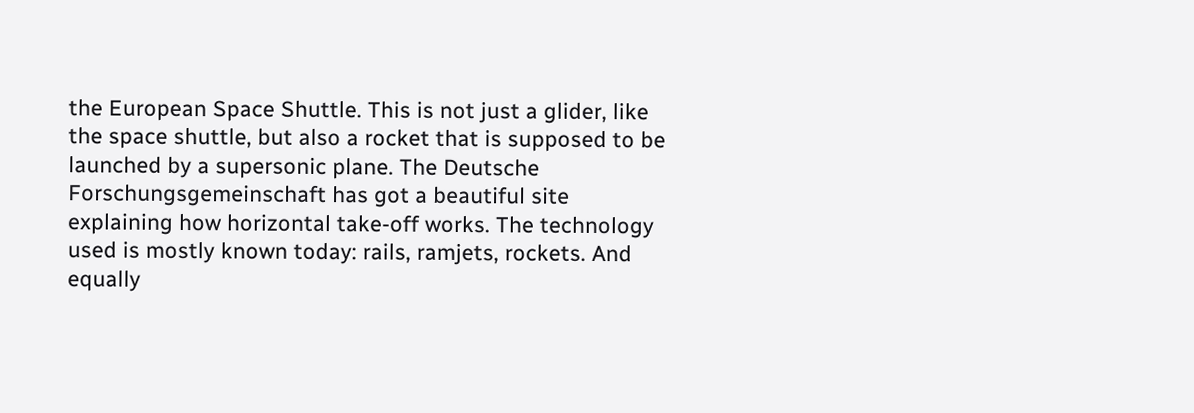the European Space Shuttle. This is not just a glider, like the space shuttle, but also a rocket that is supposed to be launched by a supersonic plane. The Deutsche Forschungsgemeinschaft has got a beautiful site explaining how horizontal take-off works. The technology used is mostly known today: rails, ramjets, rockets. And equally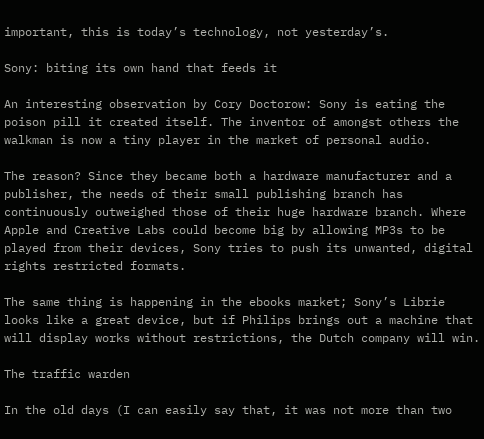important, this is today’s technology, not yesterday’s.

Sony: biting its own hand that feeds it

An interesting observation by Cory Doctorow: Sony is eating the poison pill it created itself. The inventor of amongst others the walkman is now a tiny player in the market of personal audio.

The reason? Since they became both a hardware manufacturer and a publisher, the needs of their small publishing branch has continuously outweighed those of their huge hardware branch. Where Apple and Creative Labs could become big by allowing MP3s to be played from their devices, Sony tries to push its unwanted, digital rights restricted formats.

The same thing is happening in the ebooks market; Sony’s Librie looks like a great device, but if Philips brings out a machine that will display works without restrictions, the Dutch company will win.

The traffic warden

In the old days (I can easily say that, it was not more than two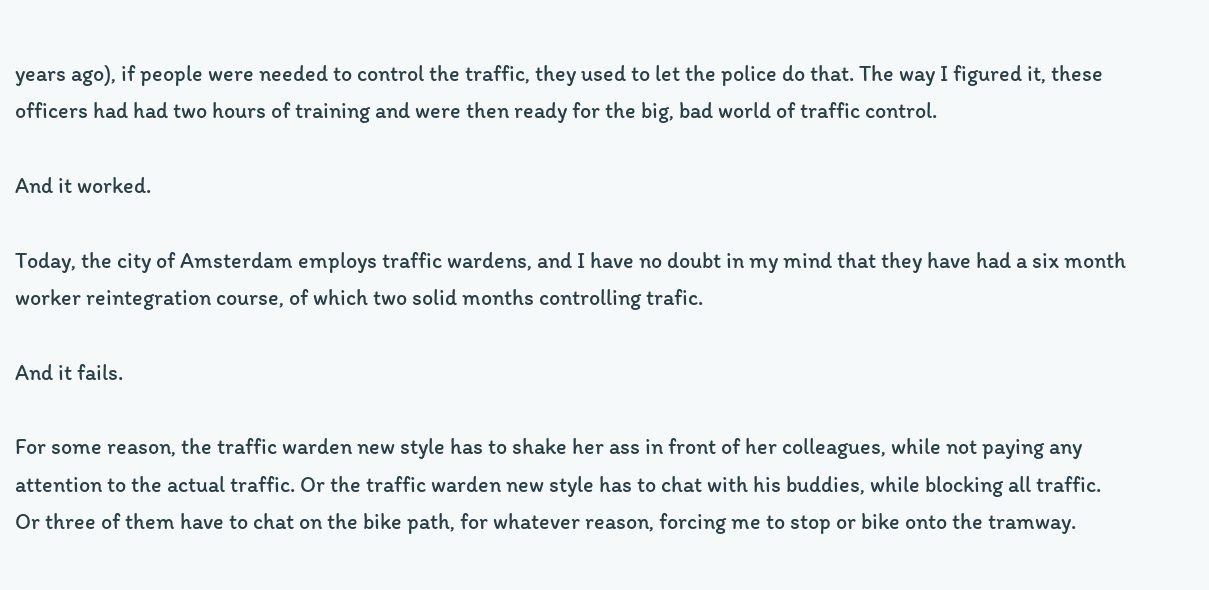years ago), if people were needed to control the traffic, they used to let the police do that. The way I figured it, these officers had had two hours of training and were then ready for the big, bad world of traffic control.

And it worked.

Today, the city of Amsterdam employs traffic wardens, and I have no doubt in my mind that they have had a six month worker reintegration course, of which two solid months controlling trafic.

And it fails.

For some reason, the traffic warden new style has to shake her ass in front of her colleagues, while not paying any attention to the actual traffic. Or the traffic warden new style has to chat with his buddies, while blocking all traffic. Or three of them have to chat on the bike path, for whatever reason, forcing me to stop or bike onto the tramway.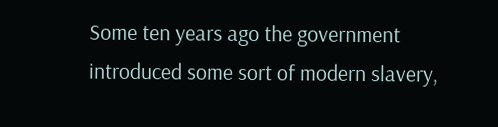Some ten years ago the government introduced some sort of modern slavery,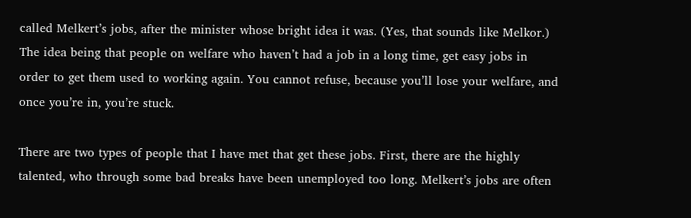called Melkert’s jobs, after the minister whose bright idea it was. (Yes, that sounds like Melkor.) The idea being that people on welfare who haven’t had a job in a long time, get easy jobs in order to get them used to working again. You cannot refuse, because you’ll lose your welfare, and once you’re in, you’re stuck.

There are two types of people that I have met that get these jobs. First, there are the highly talented, who through some bad breaks have been unemployed too long. Melkert’s jobs are often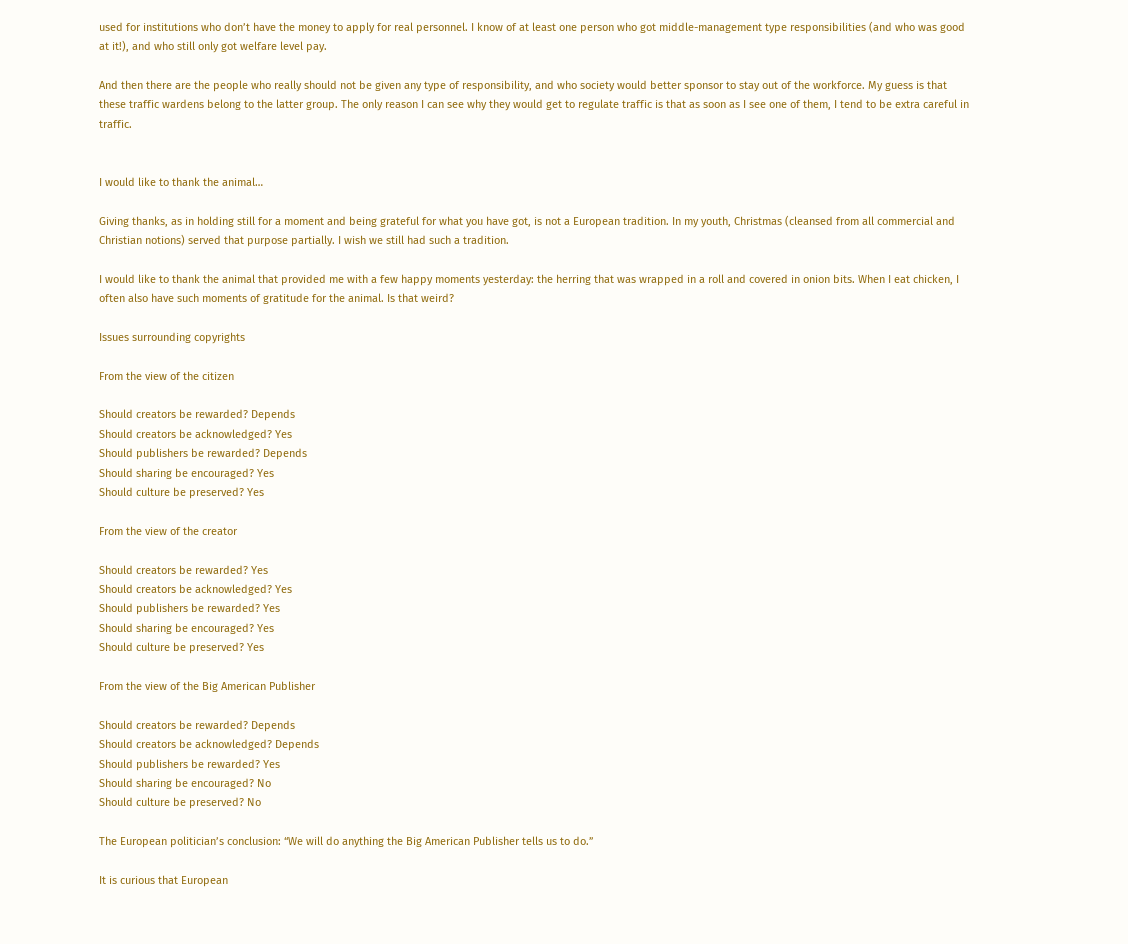used for institutions who don’t have the money to apply for real personnel. I know of at least one person who got middle-management type responsibilities (and who was good at it!), and who still only got welfare level pay.

And then there are the people who really should not be given any type of responsibility, and who society would better sponsor to stay out of the workforce. My guess is that these traffic wardens belong to the latter group. The only reason I can see why they would get to regulate traffic is that as soon as I see one of them, I tend to be extra careful in traffic.


I would like to thank the animal…

Giving thanks, as in holding still for a moment and being grateful for what you have got, is not a European tradition. In my youth, Christmas (cleansed from all commercial and Christian notions) served that purpose partially. I wish we still had such a tradition.

I would like to thank the animal that provided me with a few happy moments yesterday: the herring that was wrapped in a roll and covered in onion bits. When I eat chicken, I often also have such moments of gratitude for the animal. Is that weird?

Issues surrounding copyrights

From the view of the citizen

Should creators be rewarded? Depends
Should creators be acknowledged? Yes
Should publishers be rewarded? Depends
Should sharing be encouraged? Yes
Should culture be preserved? Yes

From the view of the creator

Should creators be rewarded? Yes
Should creators be acknowledged? Yes
Should publishers be rewarded? Yes
Should sharing be encouraged? Yes
Should culture be preserved? Yes

From the view of the Big American Publisher

Should creators be rewarded? Depends
Should creators be acknowledged? Depends
Should publishers be rewarded? Yes
Should sharing be encouraged? No
Should culture be preserved? No

The European politician’s conclusion: “We will do anything the Big American Publisher tells us to do.”

It is curious that European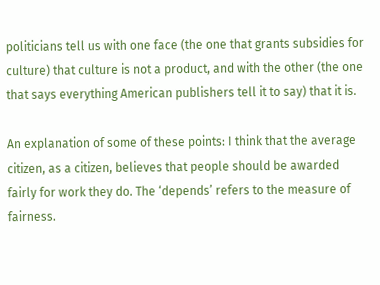politicians tell us with one face (the one that grants subsidies for culture) that culture is not a product, and with the other (the one that says everything American publishers tell it to say) that it is.

An explanation of some of these points: I think that the average citizen, as a citizen, believes that people should be awarded fairly for work they do. The ‘depends’ refers to the measure of fairness.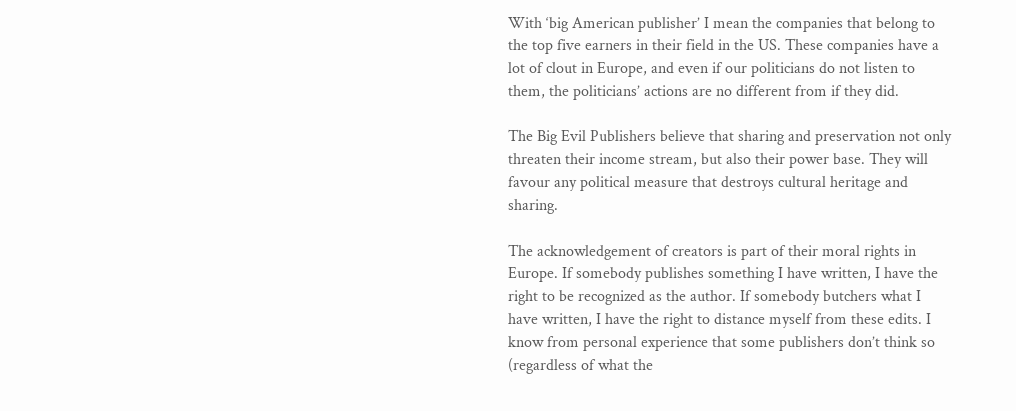With ‘big American publisher’ I mean the companies that belong to the top five earners in their field in the US. These companies have a lot of clout in Europe, and even if our politicians do not listen to them, the politicians’ actions are no different from if they did.

The Big Evil Publishers believe that sharing and preservation not only threaten their income stream, but also their power base. They will favour any political measure that destroys cultural heritage and sharing.

The acknowledgement of creators is part of their moral rights in Europe. If somebody publishes something I have written, I have the right to be recognized as the author. If somebody butchers what I have written, I have the right to distance myself from these edits. I know from personal experience that some publishers don’t think so (regardless of what the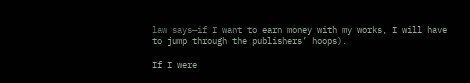law says—if I want to earn money with my works, I will have to jump through the publishers’ hoops).

If I were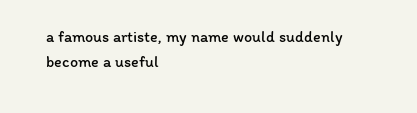a famous artiste, my name would suddenly become a useful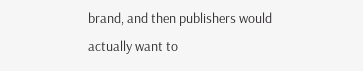brand, and then publishers would actually want to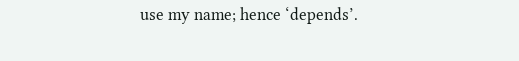use my name; hence ‘depends’.